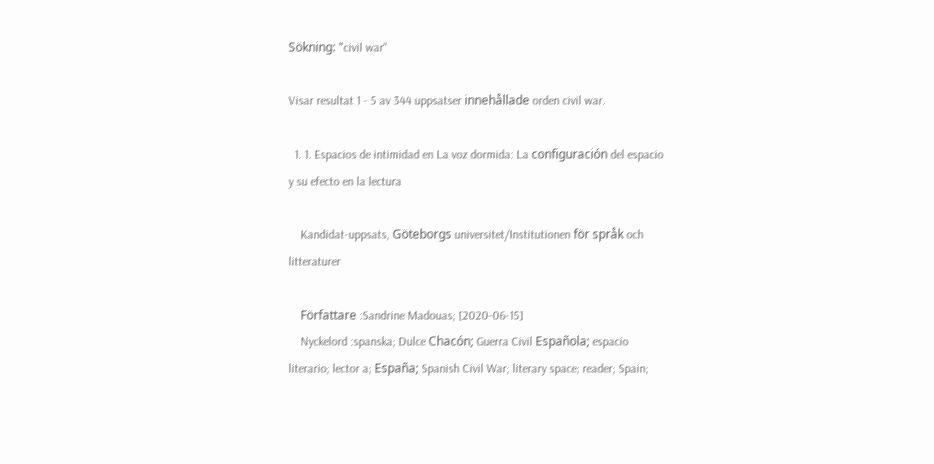Sökning: "civil war"

Visar resultat 1 - 5 av 344 uppsatser innehållade orden civil war.

  1. 1. Espacios de intimidad en La voz dormida: La configuración del espacio y su efecto en la lectura

    Kandidat-uppsats, Göteborgs universitet/Institutionen för språk och litteraturer

    Författare :Sandrine Madouas; [2020-06-15]
    Nyckelord :spanska; Dulce Chacón; Guerra Civil Española; espacio literario; lector a; España; Spanish Civil War; literary space; reader; Spain;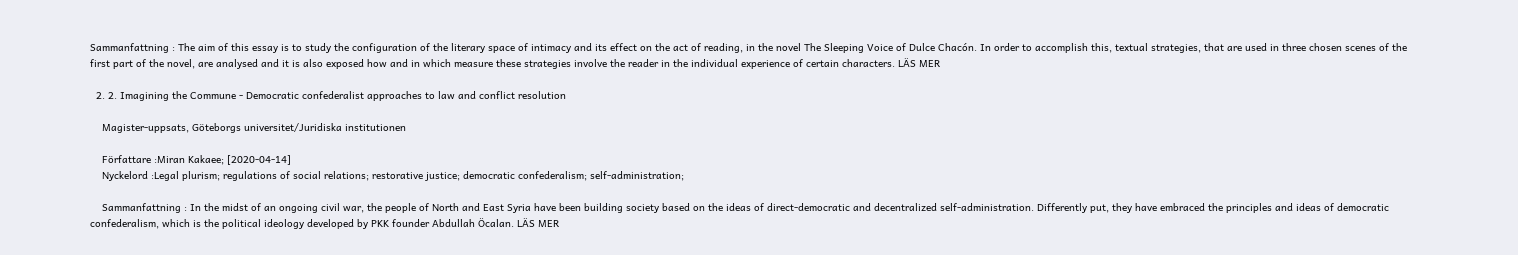Sammanfattning : The aim of this essay is to study the configuration of the literary space of intimacy and its effect on the act of reading, in the novel The Sleeping Voice of Dulce Chacón. In order to accomplish this, textual strategies, that are used in three chosen scenes of the first part of the novel, are analysed and it is also exposed how and in which measure these strategies involve the reader in the individual experience of certain characters. LÄS MER

  2. 2. Imagining the Commune - Democratic confederalist approaches to law and conflict resolution

    Magister-uppsats, Göteborgs universitet/Juridiska institutionen

    Författare :Miran Kakaee; [2020-04-14]
    Nyckelord :Legal plurism; regulations of social relations; restorative justice; democratic confederalism; self-administration;

    Sammanfattning : In the midst of an ongoing civil war, the people of North and East Syria have been building society based on the ideas of direct-democratic and decentralized self-administration. Differently put, they have embraced the principles and ideas of democratic confederalism, which is the political ideology developed by PKK founder Abdullah Öcalan. LÄS MER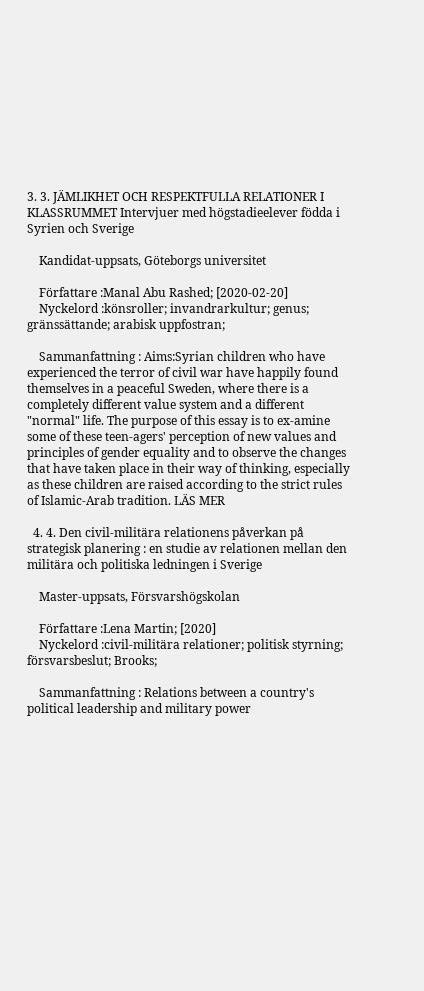3. 3. JÄMLIKHET OCH RESPEKTFULLA RELATIONER I KLASSRUMMET Intervjuer med högstadieelever födda i Syrien och Sverige

    Kandidat-uppsats, Göteborgs universitet

    Författare :Manal Abu Rashed; [2020-02-20]
    Nyckelord :könsroller; invandrarkultur; genus; gränssättande; arabisk uppfostran;

    Sammanfattning : Aims:Syrian children who have experienced the terror of civil war have happily found themselves in a peaceful Sweden, where there is a completely different value system and a different "normal" life. The purpose of this essay is to ex-amine some of these teen-agers' perception of new values and principles of gender equality and to observe the changes that have taken place in their way of thinking, especially as these children are raised according to the strict rules of Islamic-Arab tradition. LÄS MER

  4. 4. Den civil-militära relationens påverkan på strategisk planering : en studie av relationen mellan den militära och politiska ledningen i Sverige

    Master-uppsats, Försvarshögskolan

    Författare :Lena Martin; [2020]
    Nyckelord :civil-militära relationer; politisk styrning; försvarsbeslut; Brooks;

    Sammanfattning : Relations between a country's political leadership and military power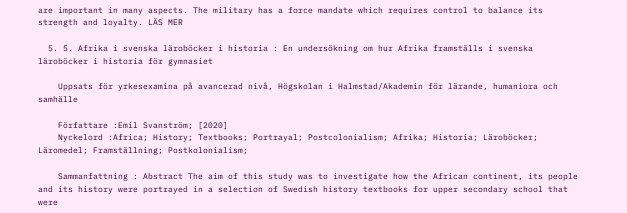are important in many aspects. The military has a force mandate which requires control to balance its strength and loyalty. LÄS MER

  5. 5. Afrika i svenska läroböcker i historia : En undersökning om hur Afrika framställs i svenska läroböcker i historia för gymnasiet

    Uppsats för yrkesexamina på avancerad nivå, Högskolan i Halmstad/Akademin för lärande, humaniora och samhälle

    Författare :Emil Svanström; [2020]
    Nyckelord :Africa; History; Textbooks; Portrayal; Postcolonialism; Afrika; Historia; Läroböcker; Läromedel; Framställning; Postkolonialism;

    Sammanfattning : Abstract The aim of this study was to investigate how the African continent, its people and its history were portrayed in a selection of Swedish history textbooks for upper secondary school that were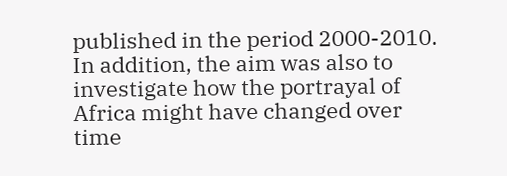published in the period 2000-2010. In addition, the aim was also to investigate how the portrayal of Africa might have changed over time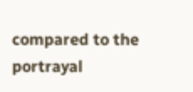compared to the portrayal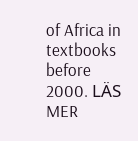of Africa in textbooks before 2000. LÄS MER